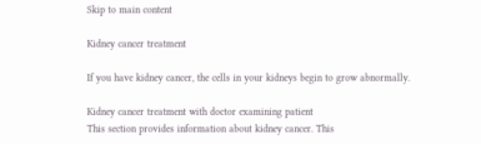Skip to main content

Kidney cancer treatment

If you have kidney cancer, the cells in your kidneys begin to grow abnormally.

Kidney cancer treatment with doctor examining patient
This section provides information about kidney cancer. This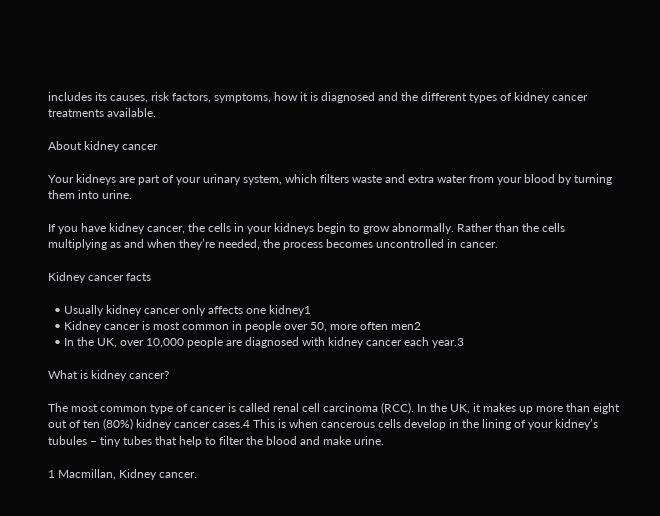includes its causes, risk factors, symptoms, how it is diagnosed and the different types of kidney cancer treatments available.

About kidney cancer

Your kidneys are part of your urinary system, which filters waste and extra water from your blood by turning them into urine.

If you have kidney cancer, the cells in your kidneys begin to grow abnormally. Rather than the cells multiplying as and when they’re needed, the process becomes uncontrolled in cancer.

Kidney cancer facts

  • Usually kidney cancer only affects one kidney1
  • Kidney cancer is most common in people over 50, more often men2
  • In the UK, over 10,000 people are diagnosed with kidney cancer each year.3

What is kidney cancer?

The most common type of cancer is called renal cell carcinoma (RCC). In the UK, it makes up more than eight out of ten (80%) kidney cancer cases.4 This is when cancerous cells develop in the lining of your kidney’s tubules – tiny tubes that help to filter the blood and make urine.

1 Macmillan, Kidney cancer.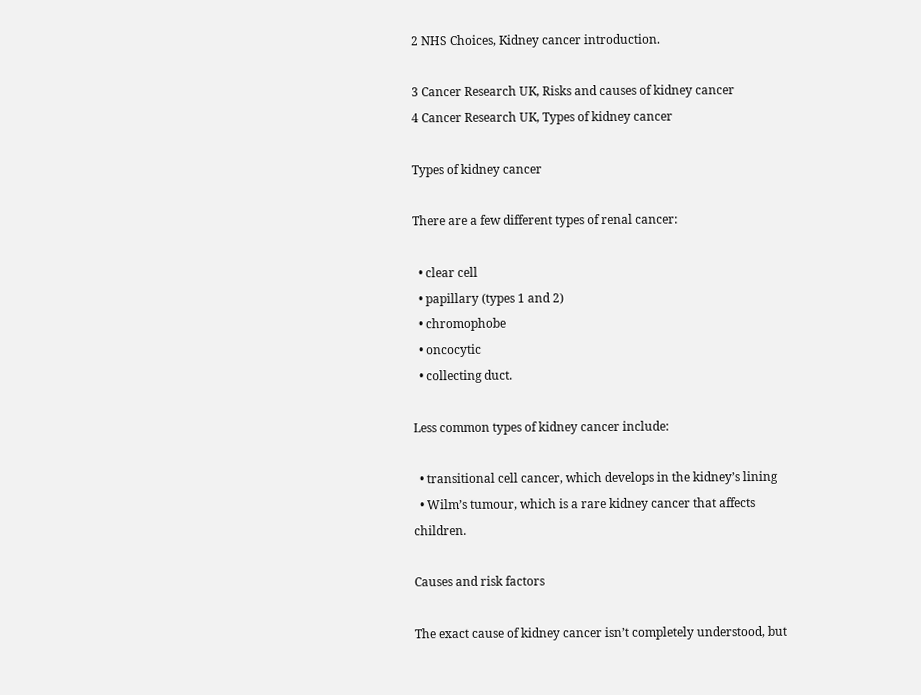2 NHS Choices, Kidney cancer introduction.

3 Cancer Research UK, Risks and causes of kidney cancer
4 Cancer Research UK, Types of kidney cancer

Types of kidney cancer

There are a few different types of renal cancer:

  • clear cell
  • papillary (types 1 and 2)
  • chromophobe
  • oncocytic
  • collecting duct.

Less common types of kidney cancer include:

  • transitional cell cancer, which develops in the kidney’s lining
  • Wilm’s tumour, which is a rare kidney cancer that affects children.

Causes and risk factors

The exact cause of kidney cancer isn’t completely understood, but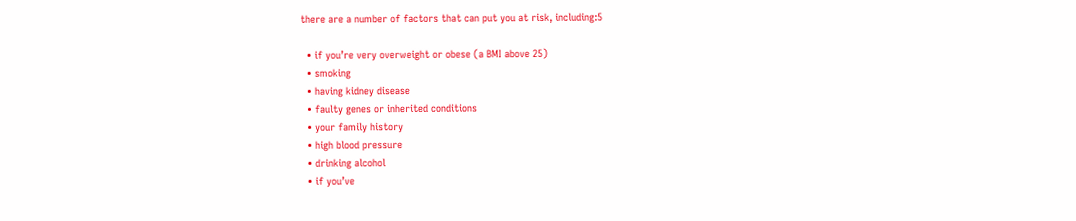there are a number of factors that can put you at risk, including:5

  • if you’re very overweight or obese (a BMI above 25)
  • smoking
  • having kidney disease
  • faulty genes or inherited conditions
  • your family history
  • high blood pressure
  • drinking alcohol
  • if you’ve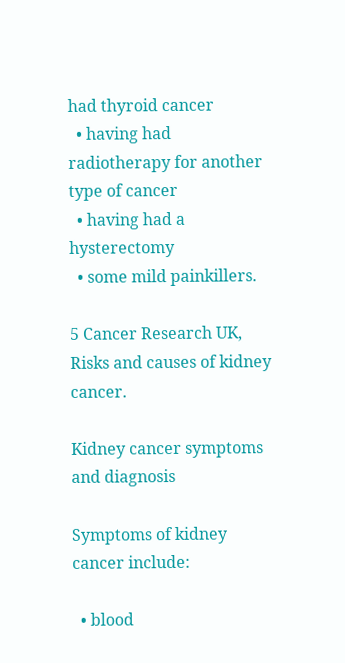had thyroid cancer
  • having had radiotherapy for another type of cancer
  • having had a hysterectomy
  • some mild painkillers.

5 Cancer Research UK, Risks and causes of kidney cancer.

Kidney cancer symptoms and diagnosis

Symptoms of kidney cancer include:

  • blood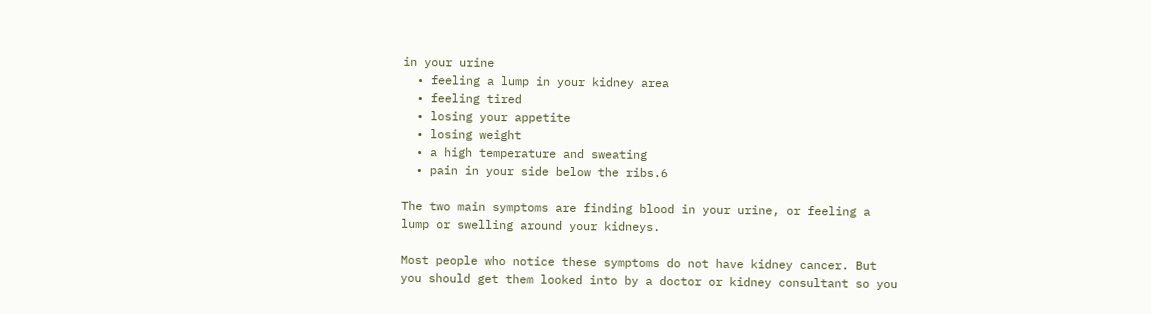in your urine
  • feeling a lump in your kidney area
  • feeling tired
  • losing your appetite
  • losing weight
  • a high temperature and sweating
  • pain in your side below the ribs.6

The two main symptoms are finding blood in your urine, or feeling a lump or swelling around your kidneys.

Most people who notice these symptoms do not have kidney cancer. But you should get them looked into by a doctor or kidney consultant so you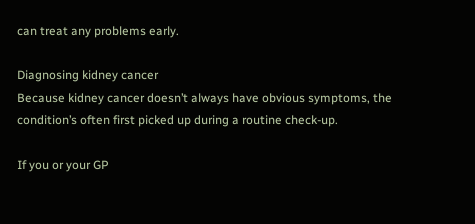can treat any problems early.

Diagnosing kidney cancer
Because kidney cancer doesn’t always have obvious symptoms, the condition’s often first picked up during a routine check-up.

If you or your GP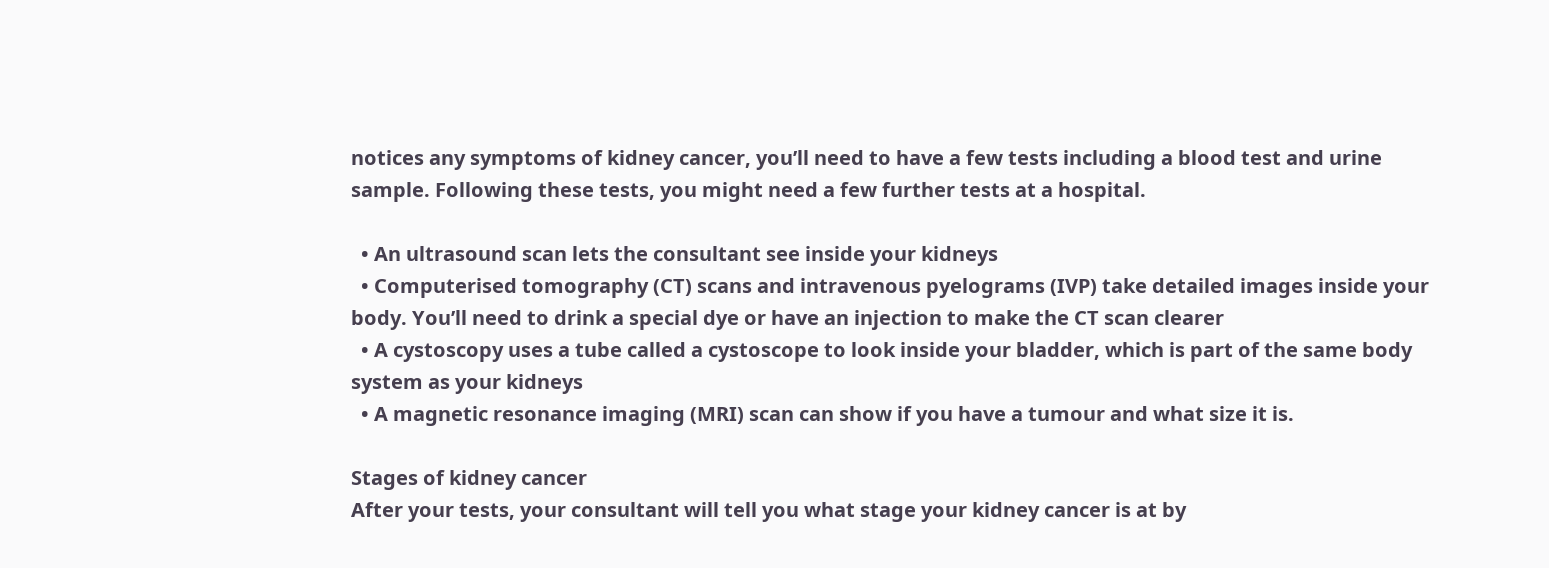notices any symptoms of kidney cancer, you’ll need to have a few tests including a blood test and urine sample. Following these tests, you might need a few further tests at a hospital.

  • An ultrasound scan lets the consultant see inside your kidneys
  • Computerised tomography (CT) scans and intravenous pyelograms (IVP) take detailed images inside your body. You’ll need to drink a special dye or have an injection to make the CT scan clearer
  • A cystoscopy uses a tube called a cystoscope to look inside your bladder, which is part of the same body system as your kidneys
  • A magnetic resonance imaging (MRI) scan can show if you have a tumour and what size it is.

Stages of kidney cancer
After your tests, your consultant will tell you what stage your kidney cancer is at by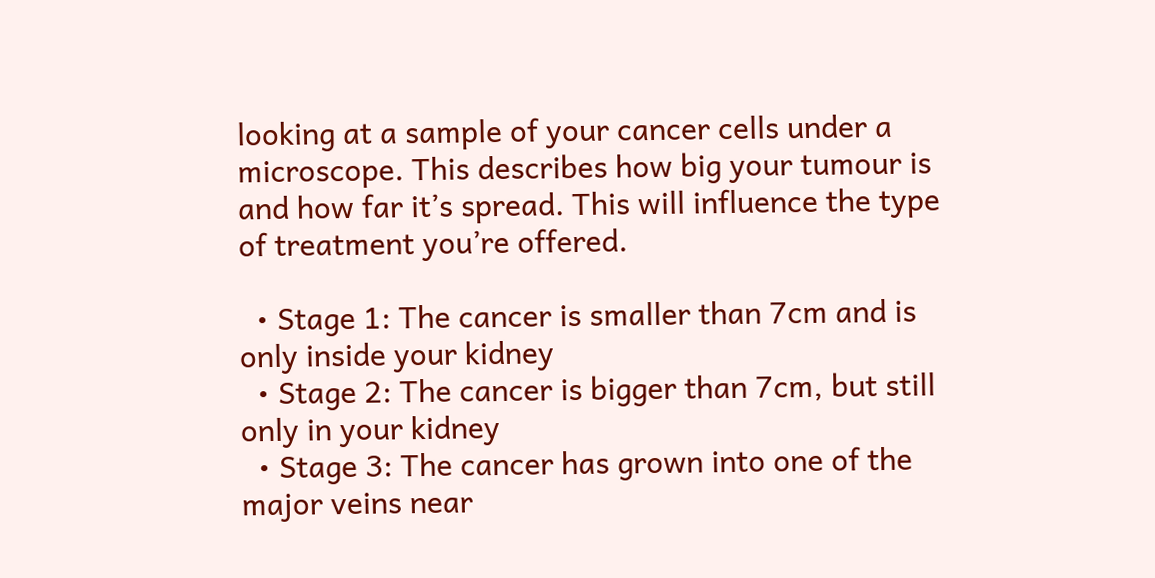looking at a sample of your cancer cells under a microscope. This describes how big your tumour is and how far it’s spread. This will influence the type of treatment you’re offered.

  • Stage 1: The cancer is smaller than 7cm and is only inside your kidney
  • Stage 2: The cancer is bigger than 7cm, but still only in your kidney
  • Stage 3: The cancer has grown into one of the major veins near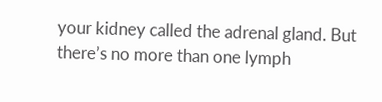your kidney called the adrenal gland. But there’s no more than one lymph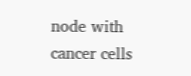node with cancer cells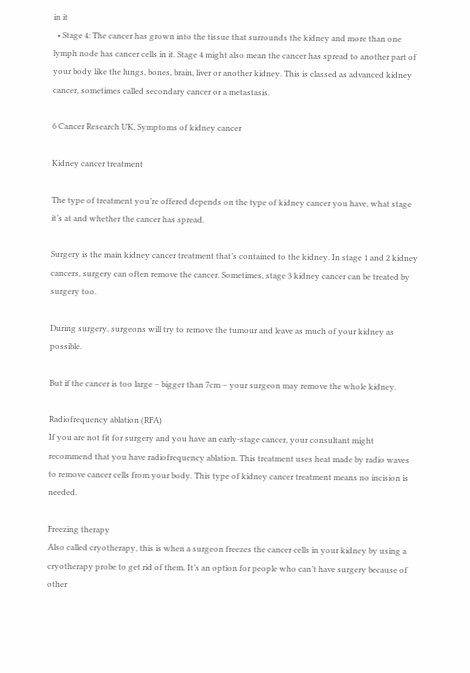in it
  • Stage 4: The cancer has grown into the tissue that surrounds the kidney and more than one lymph node has cancer cells in it. Stage 4 might also mean the cancer has spread to another part of your body like the lungs, bones, brain, liver or another kidney. This is classed as advanced kidney cancer, sometimes called secondary cancer or a metastasis.

6 Cancer Research UK, Symptoms of kidney cancer

Kidney cancer treatment

The type of treatment you’re offered depends on the type of kidney cancer you have, what stage it’s at and whether the cancer has spread.

Surgery is the main kidney cancer treatment that’s contained to the kidney. In stage 1 and 2 kidney cancers, surgery can often remove the cancer. Sometimes, stage 3 kidney cancer can be treated by surgery too.

During surgery, surgeons will try to remove the tumour and leave as much of your kidney as possible.

But if the cancer is too large – bigger than 7cm – your surgeon may remove the whole kidney.

Radiofrequency ablation (RFA)
If you are not fit for surgery and you have an early-stage cancer, your consultant might recommend that you have radiofrequency ablation. This treatment uses heat made by radio waves to remove cancer cells from your body. This type of kidney cancer treatment means no incision is needed.

Freezing therapy
Also called cryotherapy, this is when a surgeon freezes the cancer cells in your kidney by using a cryotherapy probe to get rid of them. It’s an option for people who can’t have surgery because of other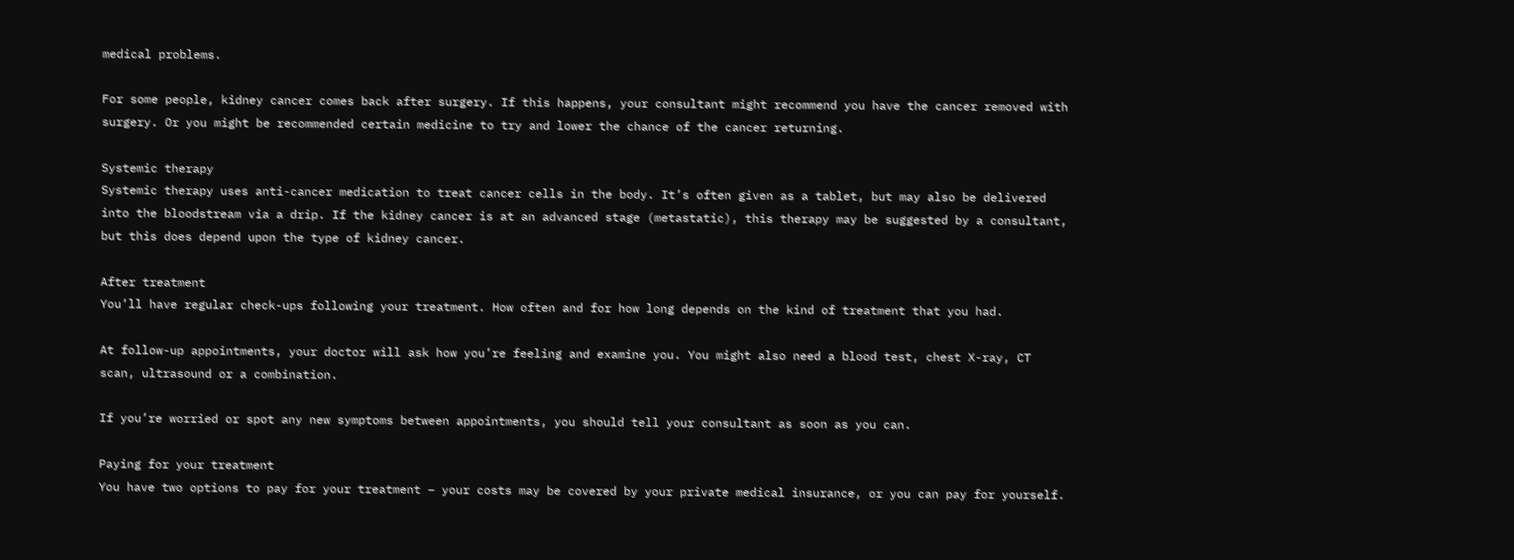medical problems.

For some people, kidney cancer comes back after surgery. If this happens, your consultant might recommend you have the cancer removed with surgery. Or you might be recommended certain medicine to try and lower the chance of the cancer returning.

Systemic therapy
Systemic therapy uses anti-cancer medication to treat cancer cells in the body. It’s often given as a tablet, but may also be delivered into the bloodstream via a drip. If the kidney cancer is at an advanced stage (metastatic), this therapy may be suggested by a consultant, but this does depend upon the type of kidney cancer.

After treatment
You’ll have regular check-ups following your treatment. How often and for how long depends on the kind of treatment that you had.

At follow-up appointments, your doctor will ask how you’re feeling and examine you. You might also need a blood test, chest X-ray, CT scan, ultrasound or a combination.

If you’re worried or spot any new symptoms between appointments, you should tell your consultant as soon as you can.

Paying for your treatment
You have two options to pay for your treatment – your costs may be covered by your private medical insurance, or you can pay for yourself.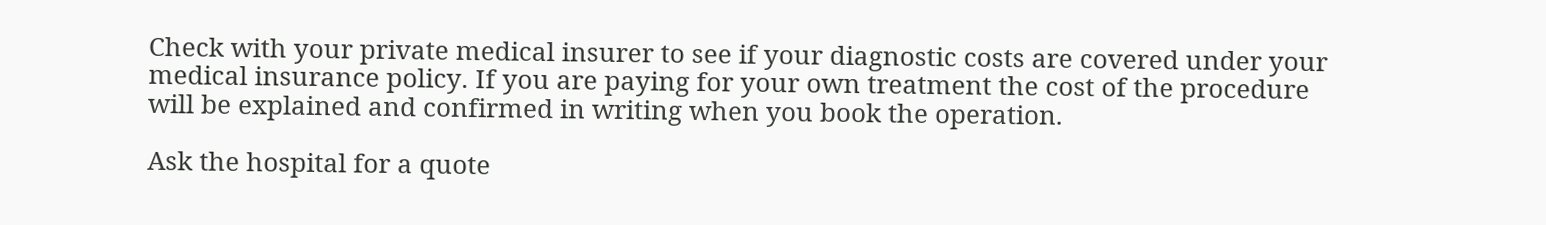Check with your private medical insurer to see if your diagnostic costs are covered under your medical insurance policy. If you are paying for your own treatment the cost of the procedure will be explained and confirmed in writing when you book the operation.

Ask the hospital for a quote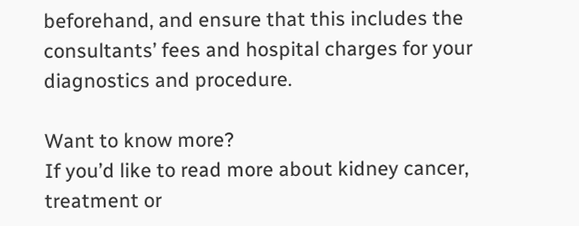beforehand, and ensure that this includes the consultants’ fees and hospital charges for your diagnostics and procedure.

Want to know more?
If you’d like to read more about kidney cancer, treatment or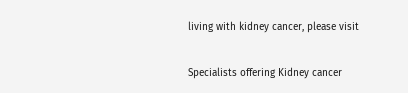living with kidney cancer, please visit

Specialists offering Kidney cancer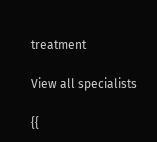treatment

View all specialists

{{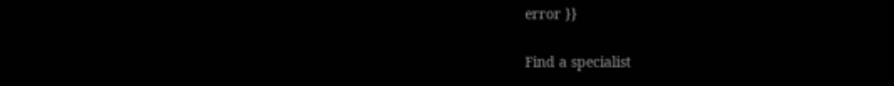error }}

Find a specialist